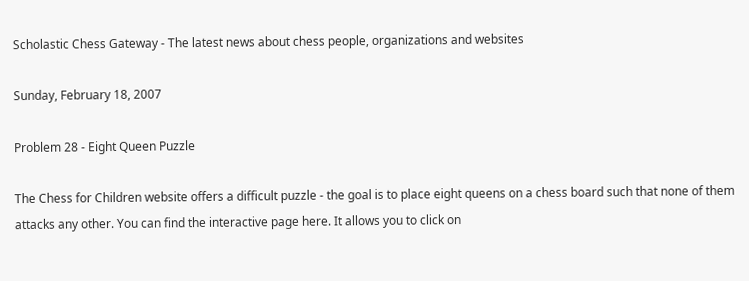Scholastic Chess Gateway - The latest news about chess people, organizations and websites

Sunday, February 18, 2007

Problem 28 - Eight Queen Puzzle

The Chess for Children website offers a difficult puzzle - the goal is to place eight queens on a chess board such that none of them attacks any other. You can find the interactive page here. It allows you to click on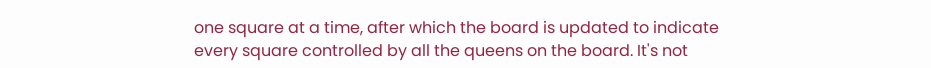one square at a time, after which the board is updated to indicate every square controlled by all the queens on the board. It's not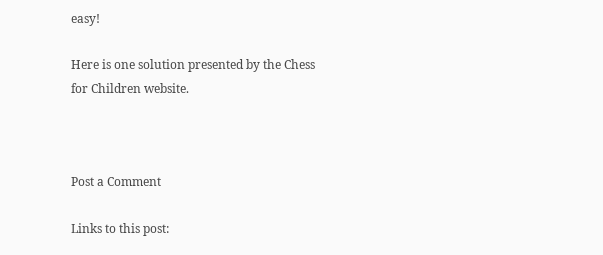easy!

Here is one solution presented by the Chess for Children website.



Post a Comment

Links to this post: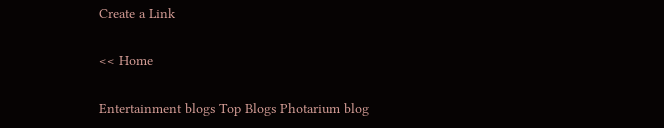Create a Link

<< Home

Entertainment blogs Top Blogs Photarium blog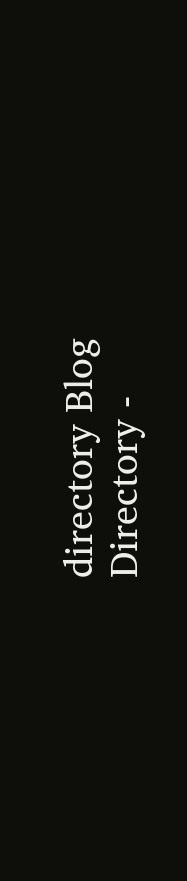directory Blog Directory -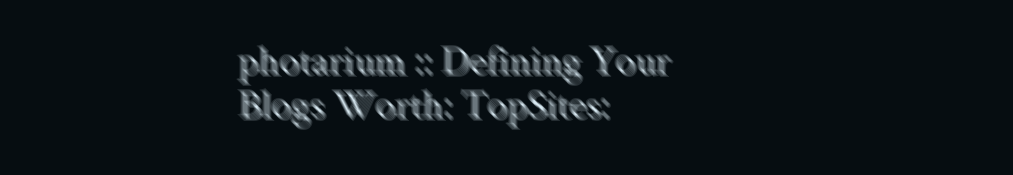photarium :: Defining Your Blogs Worth: TopSites: